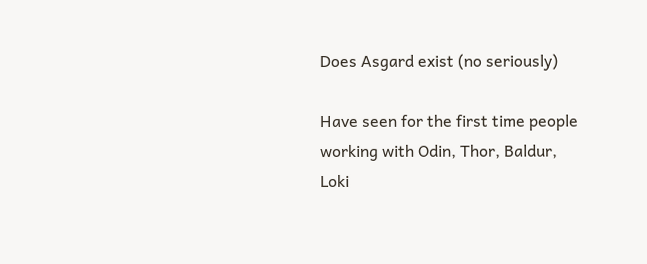Does Asgard exist (no seriously)

Have seen for the first time people working with Odin, Thor, Baldur, Loki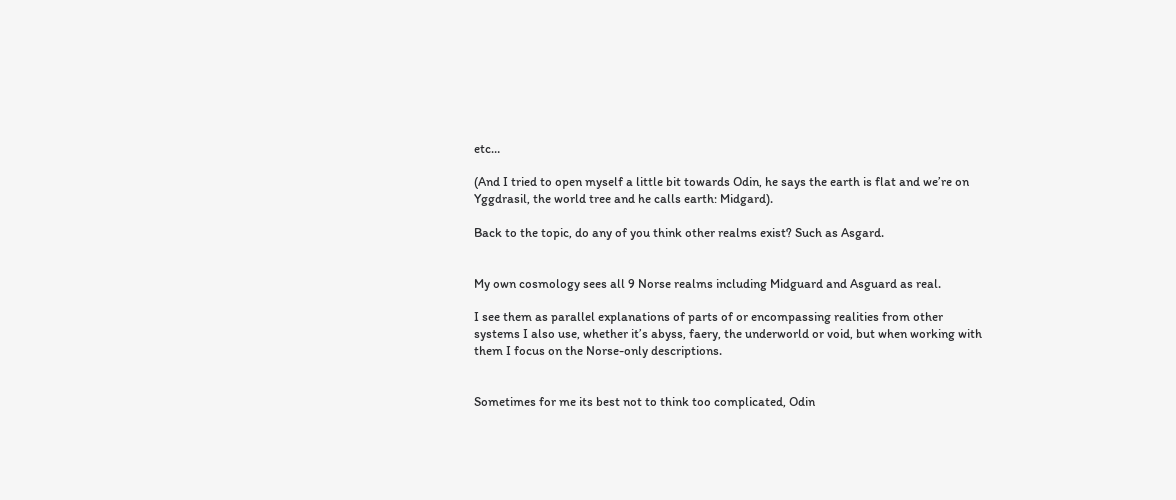etc…

(And I tried to open myself a little bit towards Odin, he says the earth is flat and we’re on Yggdrasil, the world tree and he calls earth: Midgard).

Back to the topic, do any of you think other realms exist? Such as Asgard.


My own cosmology sees all 9 Norse realms including Midguard and Asguard as real.

I see them as parallel explanations of parts of or encompassing realities from other systems I also use, whether it’s abyss, faery, the underworld or void, but when working with them I focus on the Norse-only descriptions.


Sometimes for me its best not to think too complicated, Odin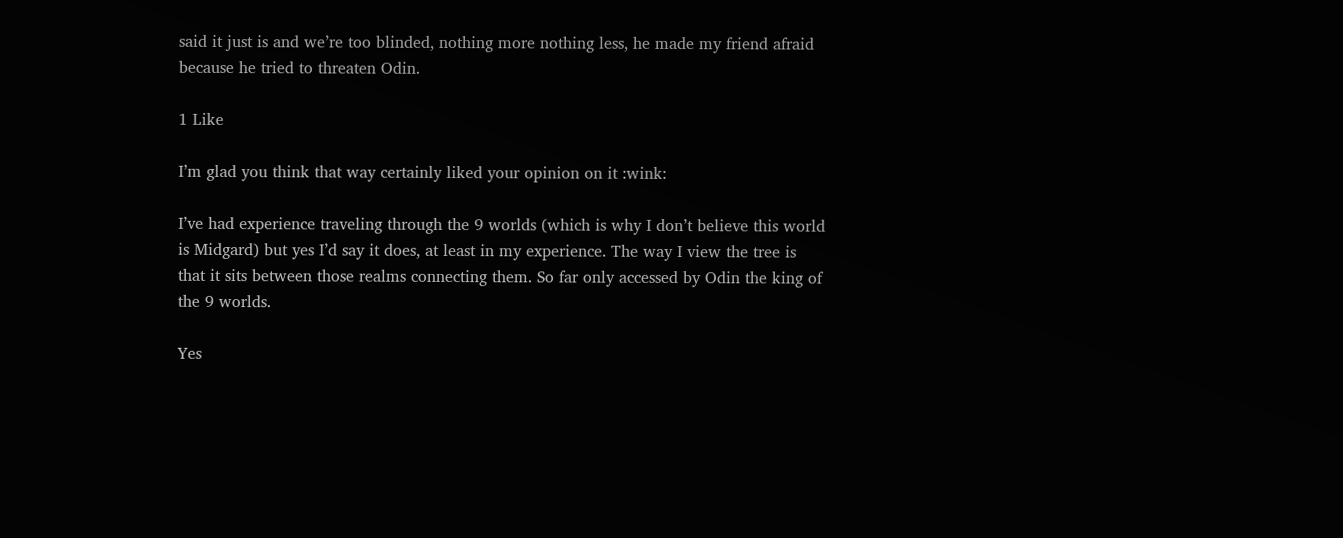said it just is and we’re too blinded, nothing more nothing less, he made my friend afraid because he tried to threaten Odin.

1 Like

I’m glad you think that way certainly liked your opinion on it :wink:

I’ve had experience traveling through the 9 worlds (which is why I don’t believe this world is Midgard) but yes I’d say it does, at least in my experience. The way I view the tree is that it sits between those realms connecting them. So far only accessed by Odin the king of the 9 worlds.

Yes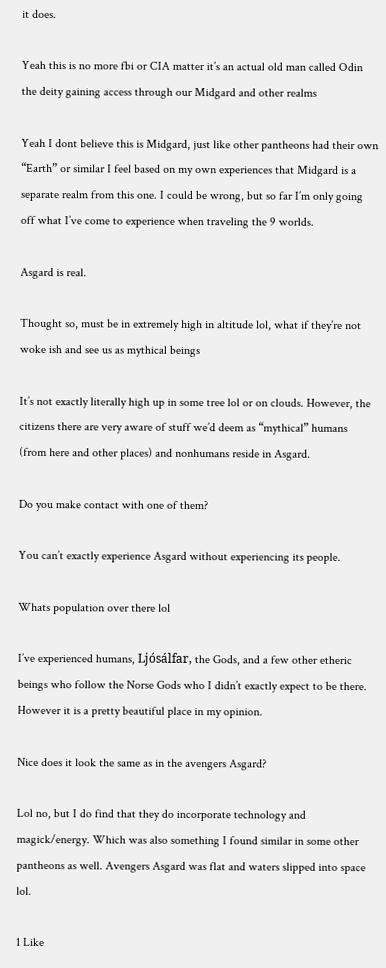it does.

Yeah this is no more fbi or CIA matter it’s an actual old man called Odin the deity gaining access through our Midgard and other realms

Yeah I dont believe this is Midgard, just like other pantheons had their own “Earth” or similar I feel based on my own experiences that Midgard is a separate realm from this one. I could be wrong, but so far I’m only going off what I’ve come to experience when traveling the 9 worlds.

Asgard is real.

Thought so, must be in extremely high in altitude lol, what if they’re not woke ish and see us as mythical beings

It’s not exactly literally high up in some tree lol or on clouds. However, the citizens there are very aware of stuff we’d deem as “mythical” humans (from here and other places) and nonhumans reside in Asgard.

Do you make contact with one of them?

You can’t exactly experience Asgard without experiencing its people.

Whats population over there lol

I’ve experienced humans, Ljósálfar, the Gods, and a few other etheric beings who follow the Norse Gods who I didn’t exactly expect to be there. However it is a pretty beautiful place in my opinion.

Nice does it look the same as in the avengers Asgard?

Lol no, but I do find that they do incorporate technology and magick/energy. Which was also something I found similar in some other pantheons as well. Avengers Asgard was flat and waters slipped into space lol.

1 Like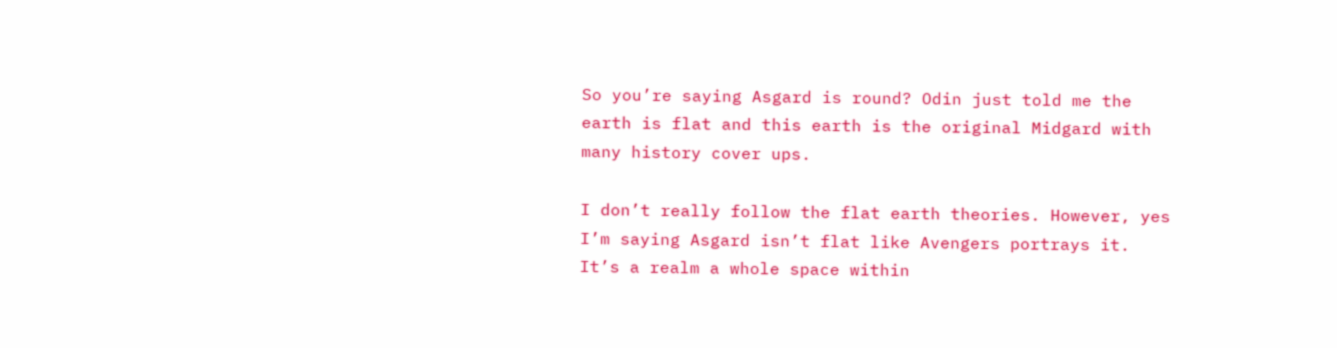So you’re saying Asgard is round? Odin just told me the earth is flat and this earth is the original Midgard with many history cover ups.

I don’t really follow the flat earth theories. However, yes I’m saying Asgard isn’t flat like Avengers portrays it. It’s a realm a whole space within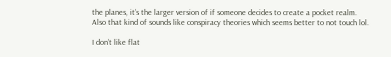the planes, it’s the larger version of if someone decides to create a pocket realm.
Also that kind of sounds like conspiracy theories which seems better to not touch lol.

I don’t like flat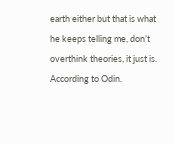earth either but that is what he keeps telling me, don’t overthink theories, it just is. According to Odin.